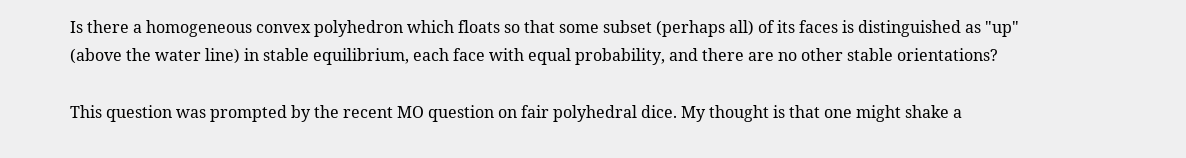Is there a homogeneous convex polyhedron which floats so that some subset (perhaps all) of its faces is distinguished as "up" (above the water line) in stable equilibrium, each face with equal probability, and there are no other stable orientations?

This question was prompted by the recent MO question on fair polyhedral dice. My thought is that one might shake a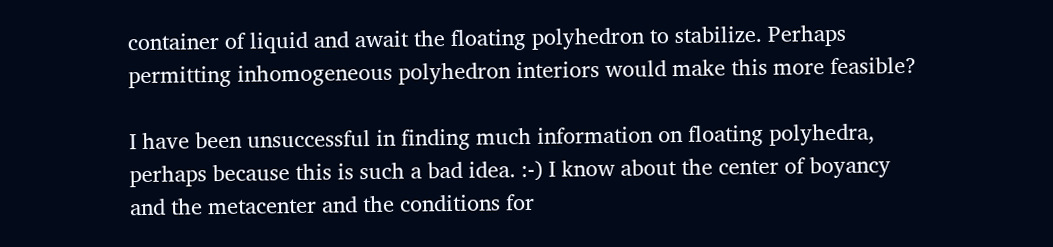container of liquid and await the floating polyhedron to stabilize. Perhaps permitting inhomogeneous polyhedron interiors would make this more feasible?

I have been unsuccessful in finding much information on floating polyhedra, perhaps because this is such a bad idea. :-) I know about the center of boyancy and the metacenter and the conditions for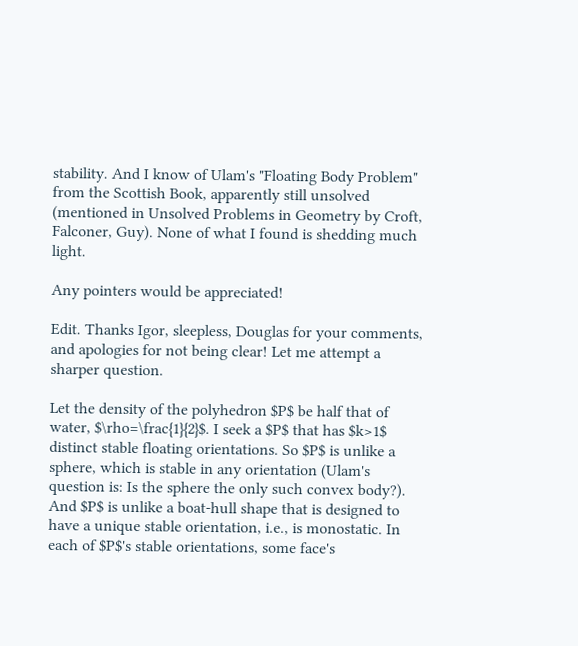stability. And I know of Ulam's "Floating Body Problem" from the Scottish Book, apparently still unsolved (mentioned in Unsolved Problems in Geometry by Croft, Falconer, Guy). None of what I found is shedding much light.

Any pointers would be appreciated!

Edit. Thanks Igor, sleepless, Douglas for your comments, and apologies for not being clear! Let me attempt a sharper question.

Let the density of the polyhedron $P$ be half that of water, $\rho=\frac{1}{2}$. I seek a $P$ that has $k>1$ distinct stable floating orientations. So $P$ is unlike a sphere, which is stable in any orientation (Ulam's question is: Is the sphere the only such convex body?). And $P$ is unlike a boat-hull shape that is designed to have a unique stable orientation, i.e., is monostatic. In each of $P$'s stable orientations, some face's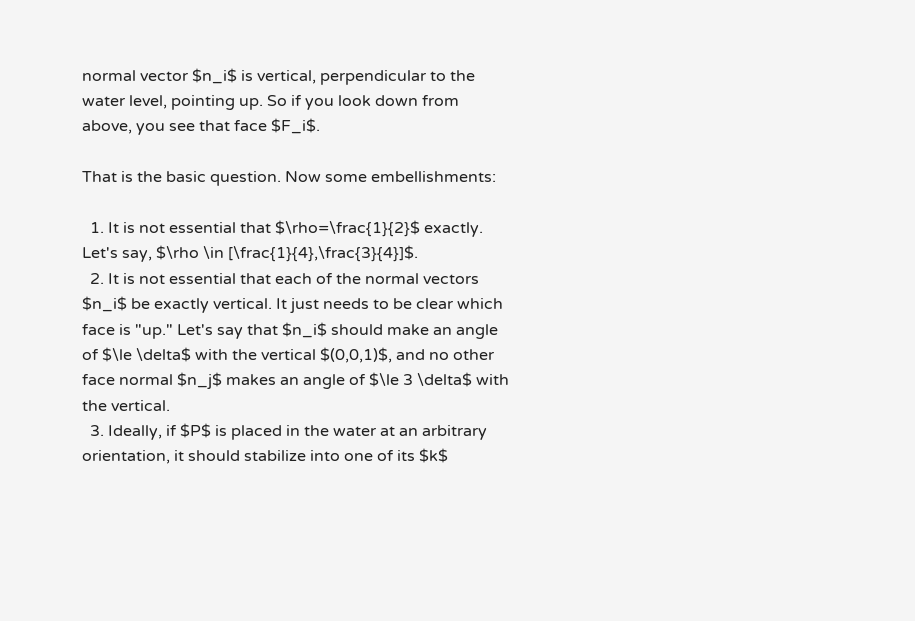normal vector $n_i$ is vertical, perpendicular to the water level, pointing up. So if you look down from above, you see that face $F_i$.

That is the basic question. Now some embellishments:

  1. It is not essential that $\rho=\frac{1}{2}$ exactly. Let's say, $\rho \in [\frac{1}{4},\frac{3}{4}]$.
  2. It is not essential that each of the normal vectors $n_i$ be exactly vertical. It just needs to be clear which face is "up." Let's say that $n_i$ should make an angle of $\le \delta$ with the vertical $(0,0,1)$, and no other face normal $n_j$ makes an angle of $\le 3 \delta$ with the vertical.
  3. Ideally, if $P$ is placed in the water at an arbitrary orientation, it should stabilize into one of its $k$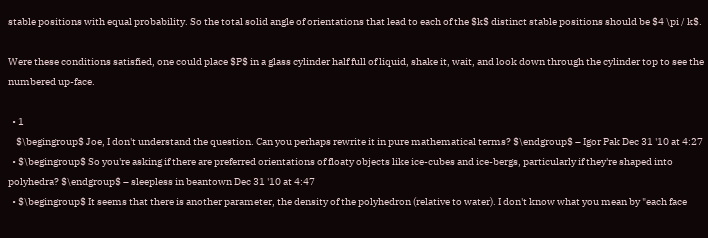stable positions with equal probability. So the total solid angle of orientations that lead to each of the $k$ distinct stable positions should be $4 \pi / k$.

Were these conditions satisfied, one could place $P$ in a glass cylinder half full of liquid, shake it, wait, and look down through the cylinder top to see the numbered up-face.

  • 1
    $\begingroup$ Joe, I don't understand the question. Can you perhaps rewrite it in pure mathematical terms? $\endgroup$ – Igor Pak Dec 31 '10 at 4:27
  • $\begingroup$ So you're asking if there are preferred orientations of floaty objects like ice-cubes and ice-bergs, particularly if they're shaped into polyhedra? $\endgroup$ – sleepless in beantown Dec 31 '10 at 4:47
  • $\begingroup$ It seems that there is another parameter, the density of the polyhedron (relative to water). I don't know what you mean by "each face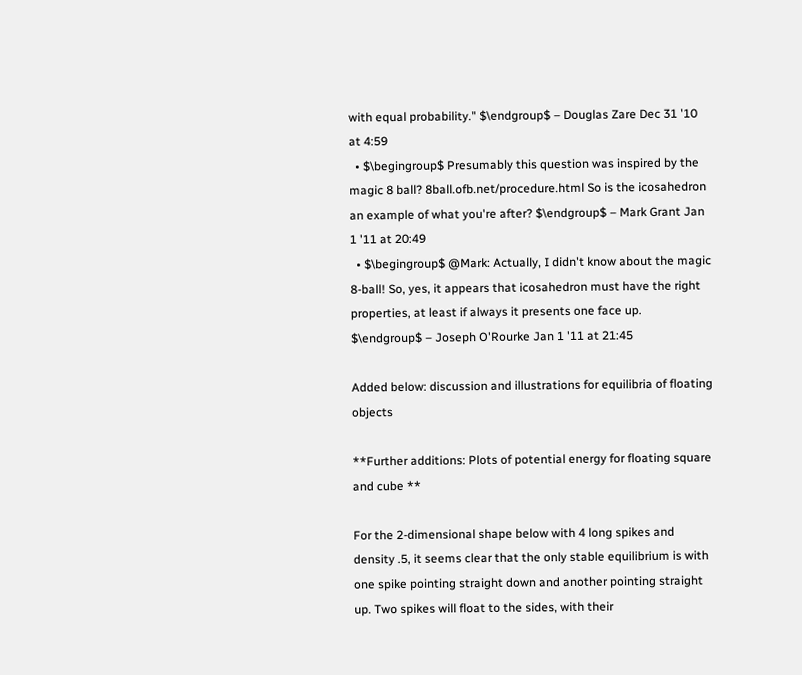with equal probability." $\endgroup$ – Douglas Zare Dec 31 '10 at 4:59
  • $\begingroup$ Presumably this question was inspired by the magic 8 ball? 8ball.ofb.net/procedure.html So is the icosahedron an example of what you're after? $\endgroup$ – Mark Grant Jan 1 '11 at 20:49
  • $\begingroup$ @Mark: Actually, I didn't know about the magic 8-ball! So, yes, it appears that icosahedron must have the right properties, at least if always it presents one face up. $\endgroup$ – Joseph O'Rourke Jan 1 '11 at 21:45

Added below: discussion and illustrations for equilibria of floating objects

**Further additions: Plots of potential energy for floating square and cube **

For the 2-dimensional shape below with 4 long spikes and density .5, it seems clear that the only stable equilibrium is with one spike pointing straight down and another pointing straight up. Two spikes will float to the sides, with their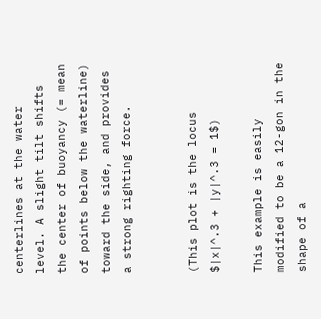centerlines at the water level. A slight tilt shifts the center of buoyancy (= mean of points below the waterline) toward the side, and provides a strong righting force.


(This plot is the locus $|x|^.3 + |y|^.3 = 1$)

This example is easily modified to be a 12-gon in the shape of a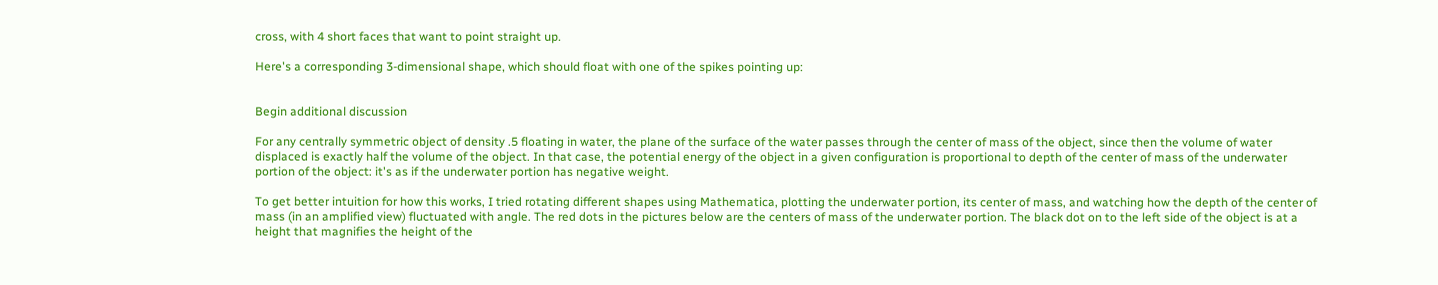cross, with 4 short faces that want to point straight up.

Here's a corresponding 3-dimensional shape, which should float with one of the spikes pointing up:


Begin additional discussion

For any centrally symmetric object of density .5 floating in water, the plane of the surface of the water passes through the center of mass of the object, since then the volume of water displaced is exactly half the volume of the object. In that case, the potential energy of the object in a given configuration is proportional to depth of the center of mass of the underwater portion of the object: it's as if the underwater portion has negative weight.

To get better intuition for how this works, I tried rotating different shapes using Mathematica, plotting the underwater portion, its center of mass, and watching how the depth of the center of mass (in an amplified view) fluctuated with angle. The red dots in the pictures below are the centers of mass of the underwater portion. The black dot on to the left side of the object is at a height that magnifies the height of the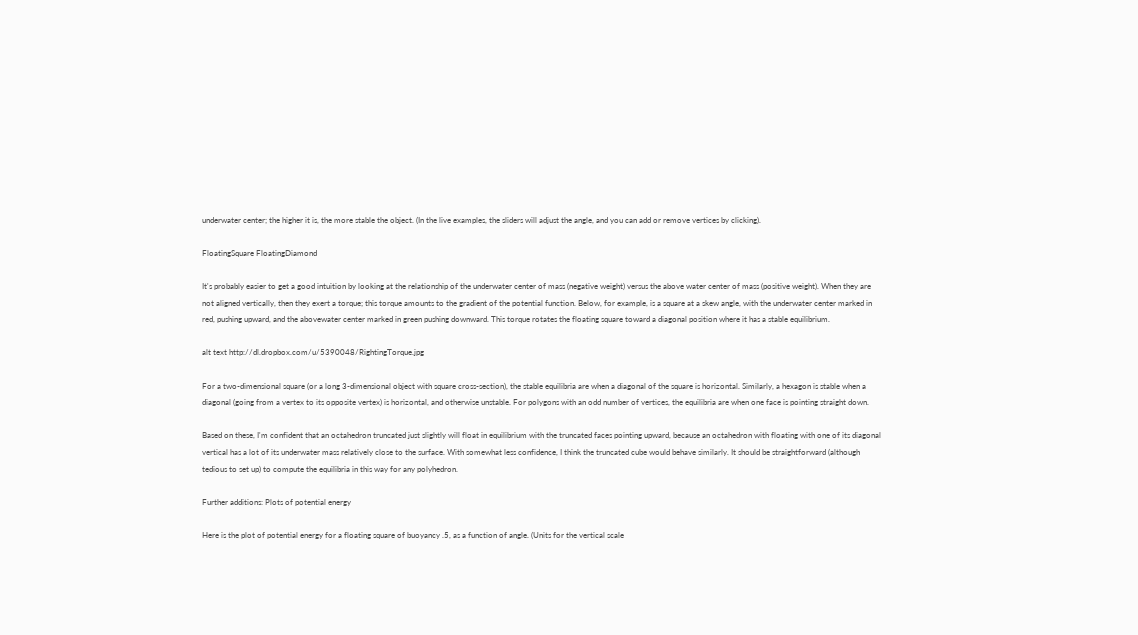underwater center; the higher it is, the more stable the object. (In the live examples, the sliders will adjust the angle, and you can add or remove vertices by clicking).

FloatingSquare FloatingDiamond

It's probably easier to get a good intuition by looking at the relationship of the underwater center of mass (negative weight) versus the above water center of mass (positive weight). When they are not aligned vertically, then they exert a torque; this torque amounts to the gradient of the potential function. Below, for example, is a square at a skew angle, with the underwater center marked in red, pushing upward, and the abovewater center marked in green pushing downward. This torque rotates the floating square toward a diagonal position where it has a stable equilibrium.

alt text http://dl.dropbox.com/u/5390048/RightingTorque.jpg

For a two-dimensional square (or a long 3-dimensional object with square cross-section), the stable equilibria are when a diagonal of the square is horizontal. Similarly, a hexagon is stable when a diagonal (going from a vertex to its opposite vertex) is horizontal, and otherwise unstable. For polygons with an odd number of vertices, the equilibria are when one face is pointing straight down.

Based on these, I'm confident that an octahedron truncated just slightly will float in equilibrium with the truncated faces pointing upward, because an octahedron with floating with one of its diagonal vertical has a lot of its underwater mass relatively close to the surface. With somewhat less confidence, I think the truncated cube would behave similarly. It should be straightforward (although tedious to set up) to compute the equilibria in this way for any polyhedron.

Further additions: Plots of potential energy

Here is the plot of potential energy for a floating square of buoyancy .5, as a function of angle. (Units for the vertical scale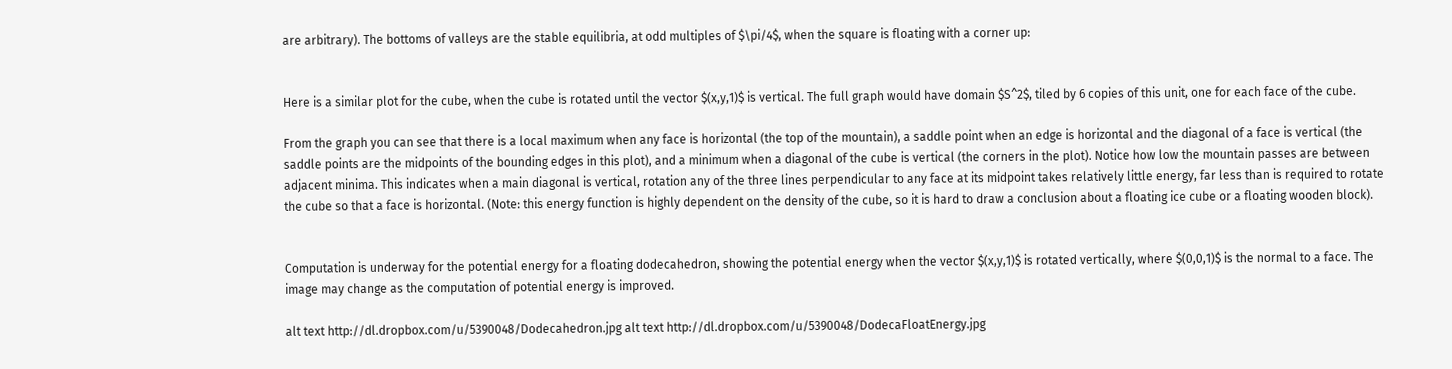are arbitrary). The bottoms of valleys are the stable equilibria, at odd multiples of $\pi/4$, when the square is floating with a corner up:


Here is a similar plot for the cube, when the cube is rotated until the vector $(x,y,1)$ is vertical. The full graph would have domain $S^2$, tiled by 6 copies of this unit, one for each face of the cube.

From the graph you can see that there is a local maximum when any face is horizontal (the top of the mountain), a saddle point when an edge is horizontal and the diagonal of a face is vertical (the saddle points are the midpoints of the bounding edges in this plot), and a minimum when a diagonal of the cube is vertical (the corners in the plot). Notice how low the mountain passes are between adjacent minima. This indicates when a main diagonal is vertical, rotation any of the three lines perpendicular to any face at its midpoint takes relatively little energy, far less than is required to rotate the cube so that a face is horizontal. (Note: this energy function is highly dependent on the density of the cube, so it is hard to draw a conclusion about a floating ice cube or a floating wooden block).


Computation is underway for the potential energy for a floating dodecahedron, showing the potential energy when the vector $(x,y,1)$ is rotated vertically, where $(0,0,1)$ is the normal to a face. The image may change as the computation of potential energy is improved.

alt text http://dl.dropbox.com/u/5390048/Dodecahedron.jpg alt text http://dl.dropbox.com/u/5390048/DodecaFloatEnergy.jpg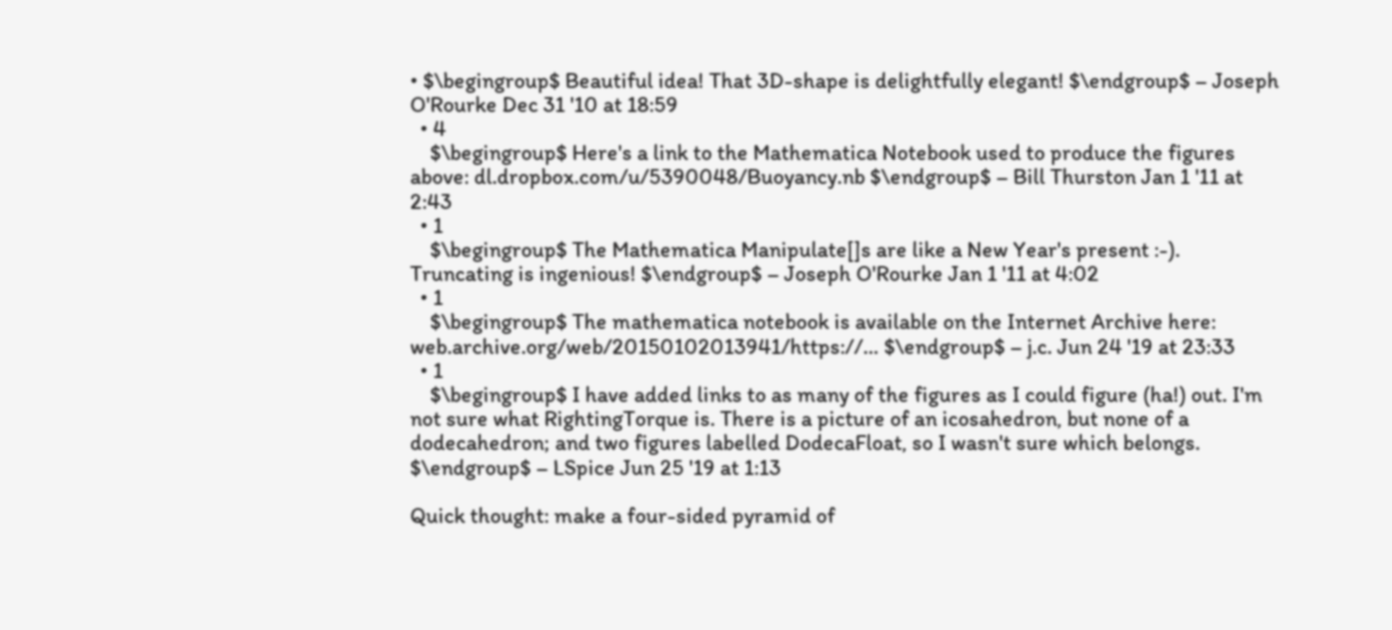• $\begingroup$ Beautiful idea! That 3D-shape is delightfully elegant! $\endgroup$ – Joseph O'Rourke Dec 31 '10 at 18:59
  • 4
    $\begingroup$ Here's a link to the Mathematica Notebook used to produce the figures above: dl.dropbox.com/u/5390048/Buoyancy.nb $\endgroup$ – Bill Thurston Jan 1 '11 at 2:43
  • 1
    $\begingroup$ The Mathematica Manipulate[]s are like a New Year's present :-). Truncating is ingenious! $\endgroup$ – Joseph O'Rourke Jan 1 '11 at 4:02
  • 1
    $\begingroup$ The mathematica notebook is available on the Internet Archive here: web.archive.org/web/20150102013941/https://… $\endgroup$ – j.c. Jun 24 '19 at 23:33
  • 1
    $\begingroup$ I have added links to as many of the figures as I could figure (ha!) out. I'm not sure what RightingTorque is. There is a picture of an icosahedron, but none of a dodecahedron; and two figures labelled DodecaFloat, so I wasn't sure which belongs. $\endgroup$ – LSpice Jun 25 '19 at 1:13

Quick thought: make a four-sided pyramid of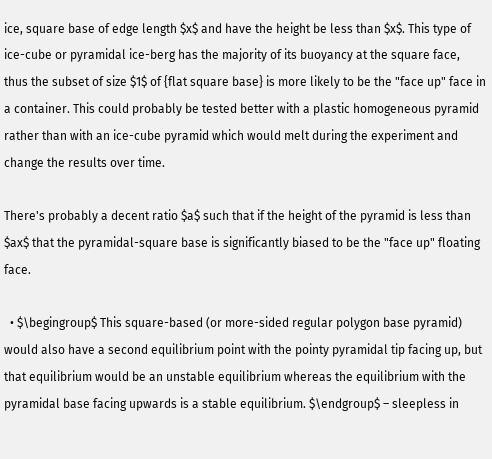ice, square base of edge length $x$ and have the height be less than $x$. This type of ice-cube or pyramidal ice-berg has the majority of its buoyancy at the square face, thus the subset of size $1$ of {flat square base} is more likely to be the "face up" face in a container. This could probably be tested better with a plastic homogeneous pyramid rather than with an ice-cube pyramid which would melt during the experiment and change the results over time.

There's probably a decent ratio $a$ such that if the height of the pyramid is less than $ax$ that the pyramidal-square base is significantly biased to be the "face up" floating face.

  • $\begingroup$ This square-based (or more-sided regular polygon base pyramid) would also have a second equilibrium point with the pointy pyramidal tip facing up, but that equilibrium would be an unstable equilibrium whereas the equilibrium with the pyramidal base facing upwards is a stable equilibrium. $\endgroup$ – sleepless in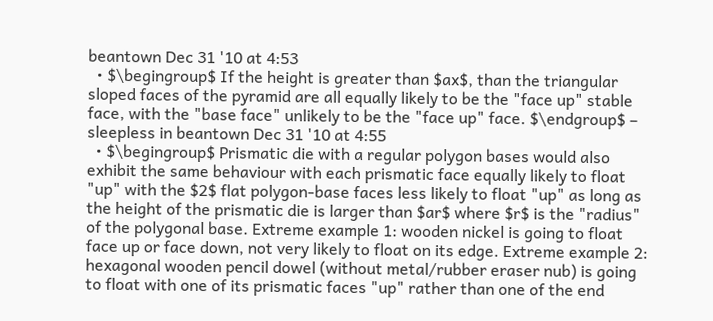beantown Dec 31 '10 at 4:53
  • $\begingroup$ If the height is greater than $ax$, than the triangular sloped faces of the pyramid are all equally likely to be the "face up" stable face, with the "base face" unlikely to be the "face up" face. $\endgroup$ – sleepless in beantown Dec 31 '10 at 4:55
  • $\begingroup$ Prismatic die with a regular polygon bases would also exhibit the same behaviour with each prismatic face equally likely to float "up" with the $2$ flat polygon-base faces less likely to float "up" as long as the height of the prismatic die is larger than $ar$ where $r$ is the "radius" of the polygonal base. Extreme example 1: wooden nickel is going to float face up or face down, not very likely to float on its edge. Extreme example 2: hexagonal wooden pencil dowel (without metal/rubber eraser nub) is going to float with one of its prismatic faces "up" rather than one of the end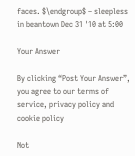faces. $\endgroup$ – sleepless in beantown Dec 31 '10 at 5:00

Your Answer

By clicking “Post Your Answer”, you agree to our terms of service, privacy policy and cookie policy

Not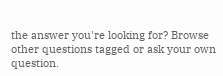the answer you're looking for? Browse other questions tagged or ask your own question.